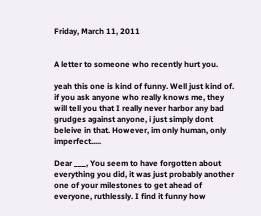Friday, March 11, 2011


A letter to someone who recently hurt you.

yeah this one is kind of funny. Well just kind of. if you ask anyone who really knows me, they will tell you that I really never harbor any bad grudges against anyone, i just simply dont beleive in that. However, im only human, only imperfect.....

Dear ___, You seem to have forgotten about everything you did, it was just probably another one of your milestones to get ahead of everyone, ruthlessly. I find it funny how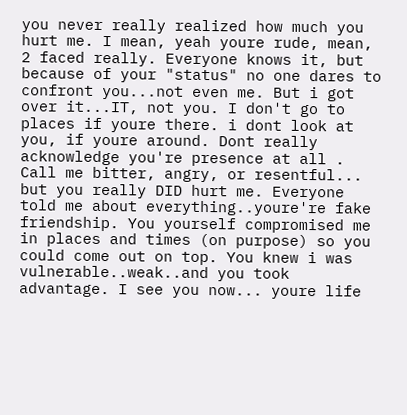you never really realized how much you hurt me. I mean, yeah youre rude, mean, 2 faced really. Everyone knows it, but because of your "status" no one dares to confront you...not even me. But i got over it...IT, not you. I don't go to places if youre there. i dont look at you, if youre around. Dont really acknowledge you're presence at all . Call me bitter, angry, or resentful... but you really DID hurt me. Everyone told me about everything..youre're fake friendship. You yourself compromised me in places and times (on purpose) so you could come out on top. You knew i was vulnerable..weak..and you took advantage. I see you now... youre life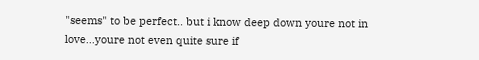"seems" to be perfect.. but i know deep down youre not in love...youre not even quite sure if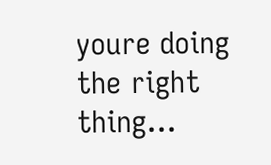youre doing the right thing...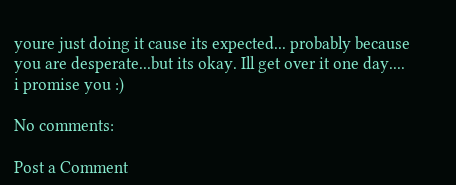youre just doing it cause its expected... probably because you are desperate...but its okay. Ill get over it one day.... i promise you :)

No comments:

Post a Comment